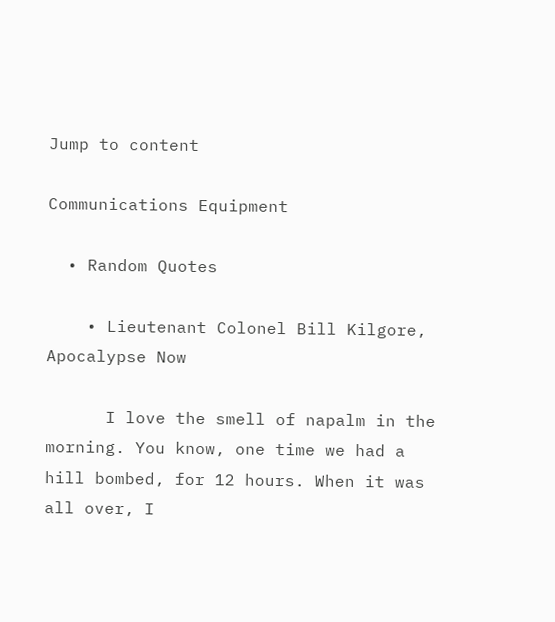Jump to content

Communications Equipment

  • Random Quotes

    • Lieutenant Colonel Bill Kilgore, Apocalypse Now

      I love the smell of napalm in the morning. You know, one time we had a hill bombed, for 12 hours. When it was all over, I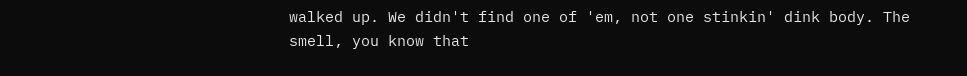walked up. We didn't find one of 'em, not one stinkin' dink body. The smell, you know that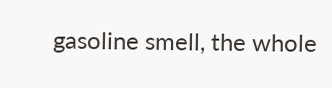gasoline smell, the whole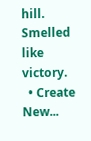hill. Smelled like victory.
  • Create New...